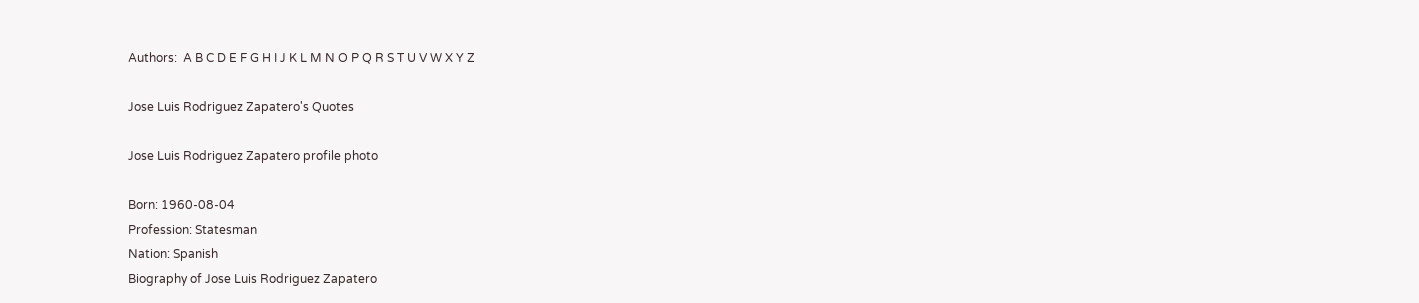Authors:  A B C D E F G H I J K L M N O P Q R S T U V W X Y Z

Jose Luis Rodriguez Zapatero's Quotes

Jose Luis Rodriguez Zapatero profile photo

Born: 1960-08-04
Profession: Statesman
Nation: Spanish
Biography of Jose Luis Rodriguez Zapatero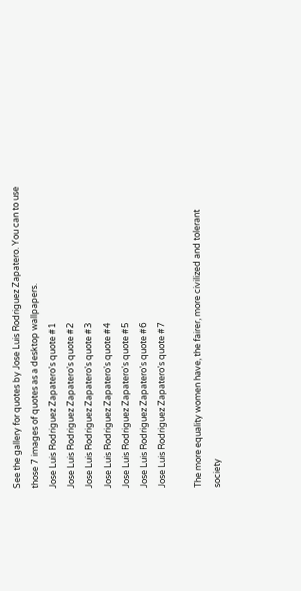See the gallery for quotes by Jose Luis Rodriguez Zapatero. You can to use those 7 images of quotes as a desktop wallpapers.
Jose Luis Rodriguez Zapatero's quote #1
Jose Luis Rodriguez Zapatero's quote #2
Jose Luis Rodriguez Zapatero's quote #3
Jose Luis Rodriguez Zapatero's quote #4
Jose Luis Rodriguez Zapatero's quote #5
Jose Luis Rodriguez Zapatero's quote #6
Jose Luis Rodriguez Zapatero's quote #7

The more equality women have, the fairer, more civilized and tolerant society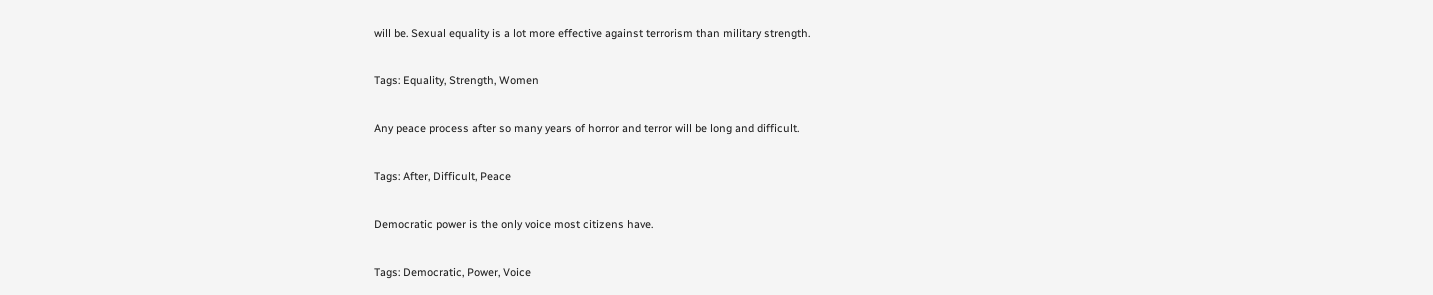will be. Sexual equality is a lot more effective against terrorism than military strength.

Tags: Equality, Strength, Women

Any peace process after so many years of horror and terror will be long and difficult.

Tags: After, Difficult, Peace

Democratic power is the only voice most citizens have.

Tags: Democratic, Power, Voice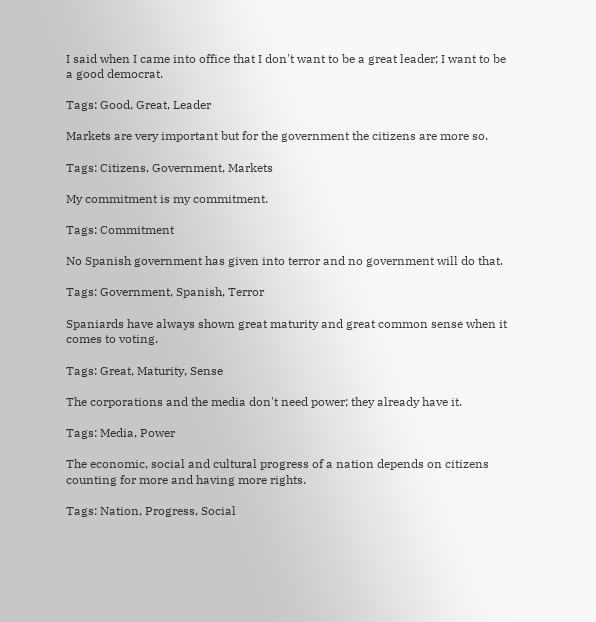I said when I came into office that I don't want to be a great leader; I want to be a good democrat.

Tags: Good, Great, Leader

Markets are very important but for the government the citizens are more so.

Tags: Citizens, Government, Markets

My commitment is my commitment.

Tags: Commitment

No Spanish government has given into terror and no government will do that.

Tags: Government, Spanish, Terror

Spaniards have always shown great maturity and great common sense when it comes to voting.

Tags: Great, Maturity, Sense

The corporations and the media don't need power; they already have it.

Tags: Media, Power

The economic, social and cultural progress of a nation depends on citizens counting for more and having more rights.

Tags: Nation, Progress, Social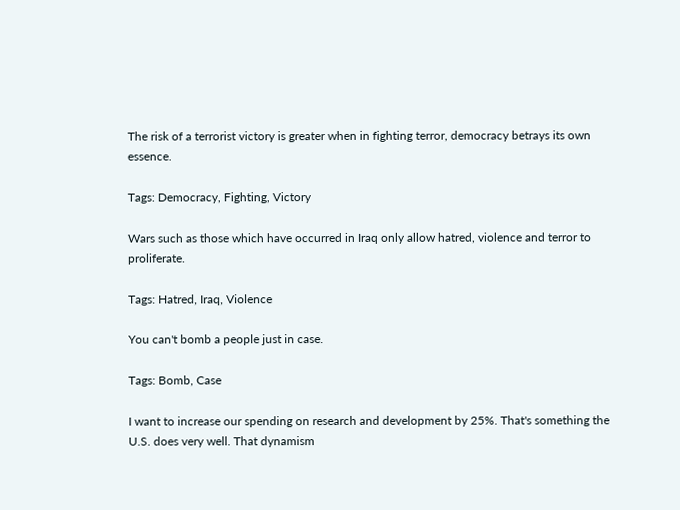The risk of a terrorist victory is greater when in fighting terror, democracy betrays its own essence.

Tags: Democracy, Fighting, Victory

Wars such as those which have occurred in Iraq only allow hatred, violence and terror to proliferate.

Tags: Hatred, Iraq, Violence

You can't bomb a people just in case.

Tags: Bomb, Case

I want to increase our spending on research and development by 25%. That's something the U.S. does very well. That dynamism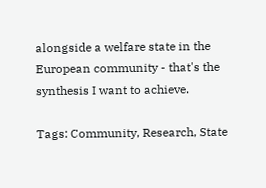alongside a welfare state in the European community - that's the synthesis I want to achieve.

Tags: Community, Research, State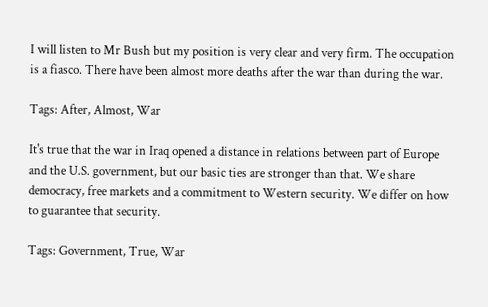I will listen to Mr Bush but my position is very clear and very firm. The occupation is a fiasco. There have been almost more deaths after the war than during the war.

Tags: After, Almost, War

It's true that the war in Iraq opened a distance in relations between part of Europe and the U.S. government, but our basic ties are stronger than that. We share democracy, free markets and a commitment to Western security. We differ on how to guarantee that security.

Tags: Government, True, War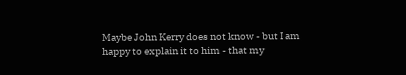Maybe John Kerry does not know - but I am happy to explain it to him - that my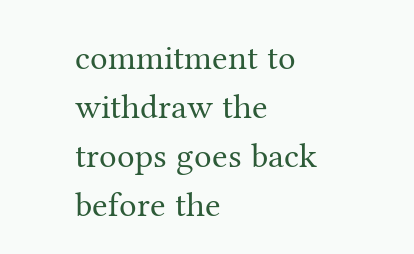commitment to withdraw the troops goes back before the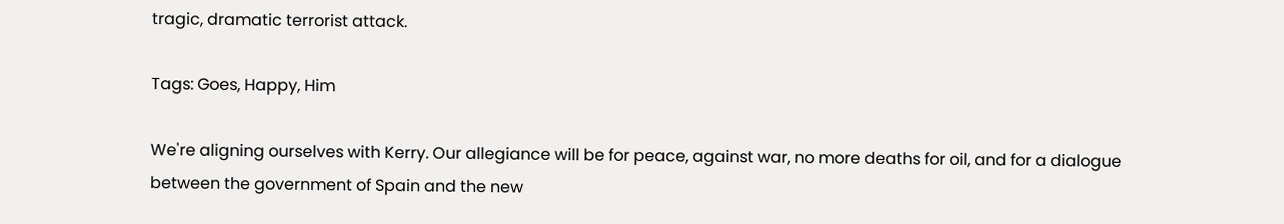tragic, dramatic terrorist attack.

Tags: Goes, Happy, Him

We're aligning ourselves with Kerry. Our allegiance will be for peace, against war, no more deaths for oil, and for a dialogue between the government of Spain and the new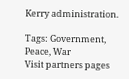Kerry administration.

Tags: Government, Peace, War
Visit partners pages